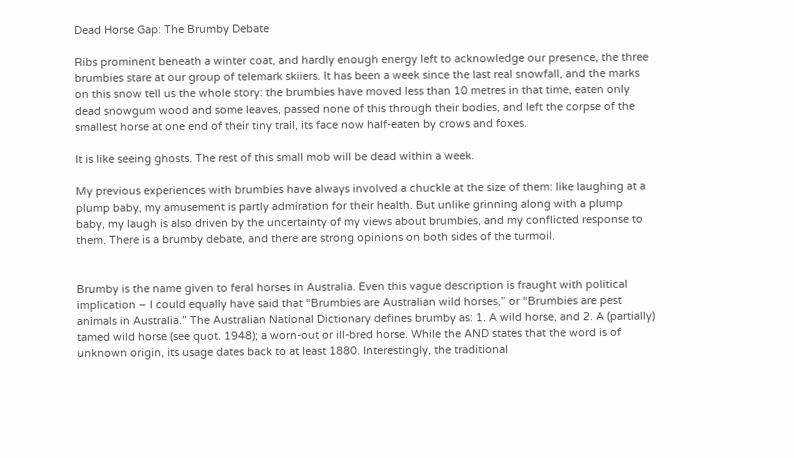Dead Horse Gap: The Brumby Debate

Ribs prominent beneath a winter coat, and hardly enough energy left to acknowledge our presence, the three brumbies stare at our group of telemark skiiers. It has been a week since the last real snowfall, and the marks on this snow tell us the whole story: the brumbies have moved less than 10 metres in that time, eaten only dead snowgum wood and some leaves, passed none of this through their bodies, and left the corpse of the smallest horse at one end of their tiny trail, its face now half-eaten by crows and foxes.

It is like seeing ghosts. The rest of this small mob will be dead within a week.

My previous experiences with brumbies have always involved a chuckle at the size of them: like laughing at a plump baby, my amusement is partly admiration for their health. But unlike grinning along with a plump baby, my laugh is also driven by the uncertainty of my views about brumbies, and my conflicted response to them. There is a brumby debate, and there are strong opinions on both sides of the turmoil.


Brumby is the name given to feral horses in Australia. Even this vague description is fraught with political implication – I could equally have said that “Brumbies are Australian wild horses,” or “Brumbies are pest animals in Australia.” The Australian National Dictionary defines brumby as: 1. A wild horse, and 2. A (partially) tamed wild horse (see quot. 1948); a worn-out or ill-bred horse. While the AND states that the word is of unknown origin, its usage dates back to at least 1880. Interestingly, the traditional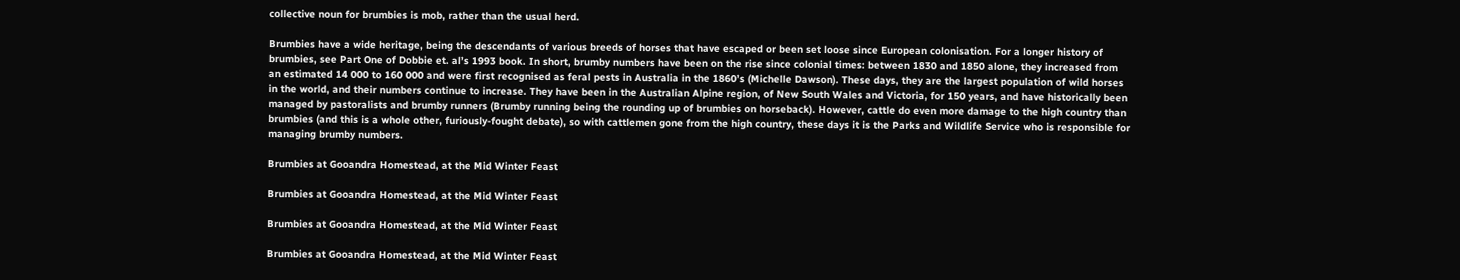collective noun for brumbies is mob, rather than the usual herd.

Brumbies have a wide heritage, being the descendants of various breeds of horses that have escaped or been set loose since European colonisation. For a longer history of brumbies, see Part One of Dobbie et. al’s 1993 book. In short, brumby numbers have been on the rise since colonial times: between 1830 and 1850 alone, they increased from an estimated 14 000 to 160 000 and were first recognised as feral pests in Australia in the 1860’s (Michelle Dawson). These days, they are the largest population of wild horses in the world, and their numbers continue to increase. They have been in the Australian Alpine region, of New South Wales and Victoria, for 150 years, and have historically been managed by pastoralists and brumby runners (Brumby running being the rounding up of brumbies on horseback). However, cattle do even more damage to the high country than brumbies (and this is a whole other, furiously-fought debate), so with cattlemen gone from the high country, these days it is the Parks and Wildlife Service who is responsible for managing brumby numbers.

Brumbies at Gooandra Homestead, at the Mid Winter Feast

Brumbies at Gooandra Homestead, at the Mid Winter Feast

Brumbies at Gooandra Homestead, at the Mid Winter Feast

Brumbies at Gooandra Homestead, at the Mid Winter Feast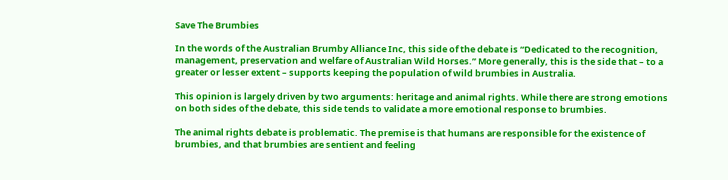Save The Brumbies

In the words of the Australian Brumby Alliance Inc, this side of the debate is “Dedicated to the recognition, management, preservation and welfare of Australian Wild Horses.” More generally, this is the side that – to a greater or lesser extent – supports keeping the population of wild brumbies in Australia.

This opinion is largely driven by two arguments: heritage and animal rights. While there are strong emotions on both sides of the debate, this side tends to validate a more emotional response to brumbies.

The animal rights debate is problematic. The premise is that humans are responsible for the existence of brumbies, and that brumbies are sentient and feeling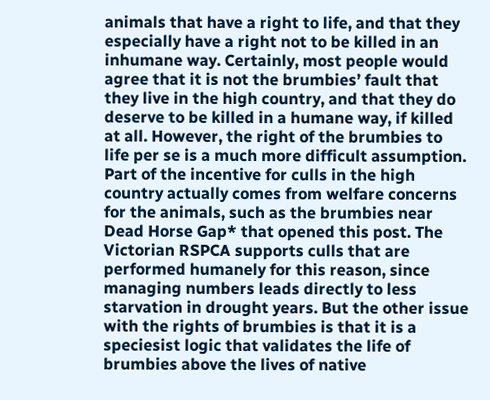animals that have a right to life, and that they especially have a right not to be killed in an inhumane way. Certainly, most people would agree that it is not the brumbies’ fault that they live in the high country, and that they do deserve to be killed in a humane way, if killed at all. However, the right of the brumbies to life per se is a much more difficult assumption. Part of the incentive for culls in the high country actually comes from welfare concerns for the animals, such as the brumbies near Dead Horse Gap* that opened this post. The Victorian RSPCA supports culls that are performed humanely for this reason, since managing numbers leads directly to less starvation in drought years. But the other issue with the rights of brumbies is that it is a speciesist logic that validates the life of brumbies above the lives of native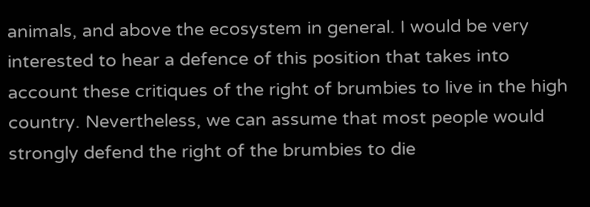animals, and above the ecosystem in general. I would be very interested to hear a defence of this position that takes into account these critiques of the right of brumbies to live in the high country. Nevertheless, we can assume that most people would strongly defend the right of the brumbies to die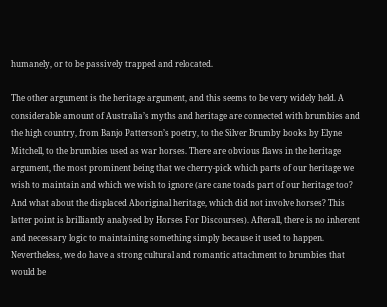humanely, or to be passively trapped and relocated.

The other argument is the heritage argument, and this seems to be very widely held. A considerable amount of Australia’s myths and heritage are connected with brumbies and the high country, from Banjo Patterson’s poetry, to the Silver Brumby books by Elyne Mitchell, to the brumbies used as war horses. There are obvious flaws in the heritage argument, the most prominent being that we cherry-pick which parts of our heritage we wish to maintain and which we wish to ignore (are cane toads part of our heritage too? And what about the displaced Aboriginal heritage, which did not involve horses? This latter point is brilliantly analysed by Horses For Discourses). Afterall, there is no inherent and necessary logic to maintaining something simply because it used to happen. Nevertheless, we do have a strong cultural and romantic attachment to brumbies that would be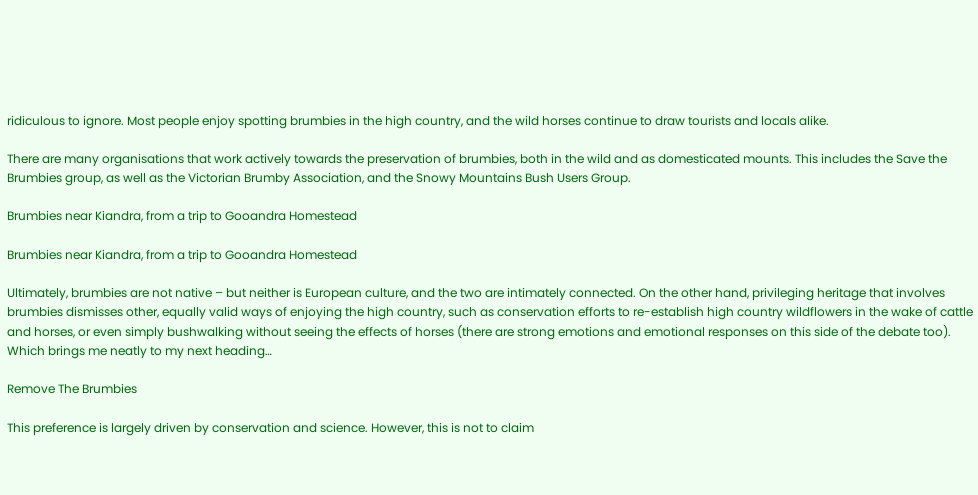ridiculous to ignore. Most people enjoy spotting brumbies in the high country, and the wild horses continue to draw tourists and locals alike.

There are many organisations that work actively towards the preservation of brumbies, both in the wild and as domesticated mounts. This includes the Save the Brumbies group, as well as the Victorian Brumby Association, and the Snowy Mountains Bush Users Group.

Brumbies near Kiandra, from a trip to Gooandra Homestead

Brumbies near Kiandra, from a trip to Gooandra Homestead

Ultimately, brumbies are not native – but neither is European culture, and the two are intimately connected. On the other hand, privileging heritage that involves brumbies dismisses other, equally valid ways of enjoying the high country, such as conservation efforts to re-establish high country wildflowers in the wake of cattle and horses, or even simply bushwalking without seeing the effects of horses (there are strong emotions and emotional responses on this side of the debate too). Which brings me neatly to my next heading…

Remove The Brumbies

This preference is largely driven by conservation and science. However, this is not to claim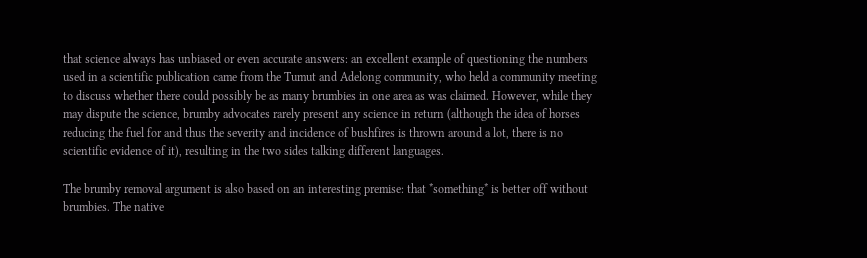that science always has unbiased or even accurate answers: an excellent example of questioning the numbers used in a scientific publication came from the Tumut and Adelong community, who held a community meeting to discuss whether there could possibly be as many brumbies in one area as was claimed. However, while they may dispute the science, brumby advocates rarely present any science in return (although the idea of horses reducing the fuel for and thus the severity and incidence of bushfires is thrown around a lot, there is no scientific evidence of it), resulting in the two sides talking different languages.

The brumby removal argument is also based on an interesting premise: that *something* is better off without brumbies. The native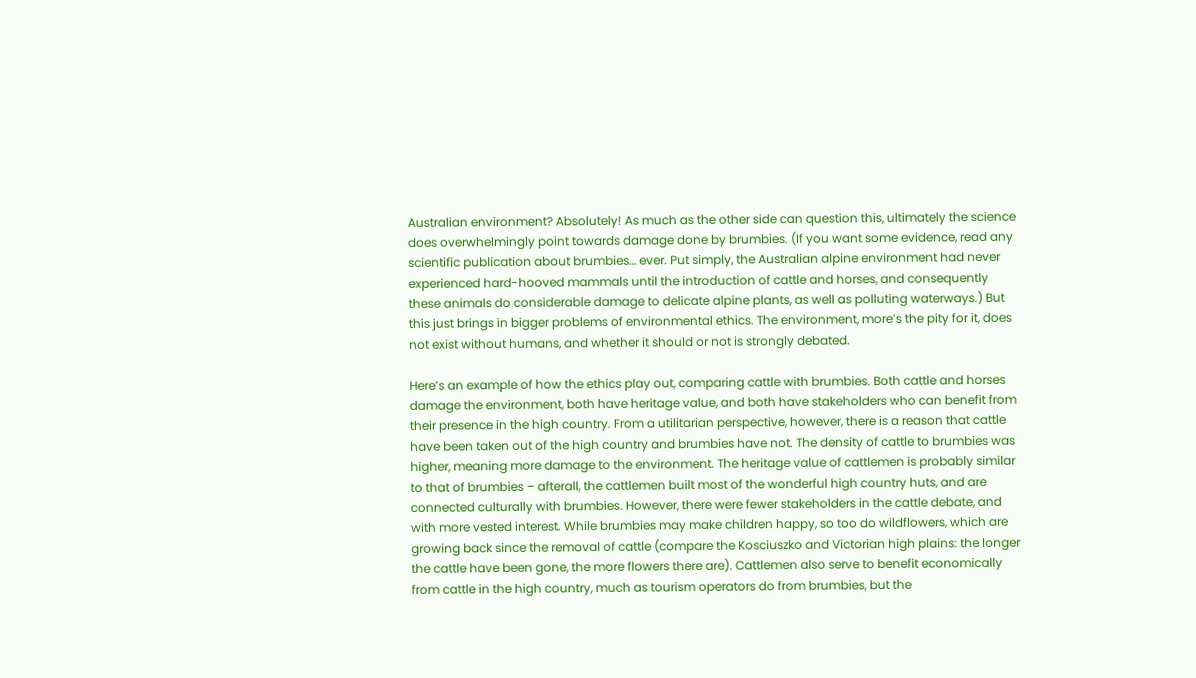Australian environment? Absolutely! As much as the other side can question this, ultimately the science does overwhelmingly point towards damage done by brumbies. (If you want some evidence, read any scientific publication about brumbies… ever. Put simply, the Australian alpine environment had never experienced hard-hooved mammals until the introduction of cattle and horses, and consequently these animals do considerable damage to delicate alpine plants, as well as polluting waterways.) But this just brings in bigger problems of environmental ethics. The environment, more’s the pity for it, does not exist without humans, and whether it should or not is strongly debated.

Here’s an example of how the ethics play out, comparing cattle with brumbies. Both cattle and horses damage the environment, both have heritage value, and both have stakeholders who can benefit from their presence in the high country. From a utilitarian perspective, however, there is a reason that cattle have been taken out of the high country and brumbies have not. The density of cattle to brumbies was higher, meaning more damage to the environment. The heritage value of cattlemen is probably similar to that of brumbies – afterall, the cattlemen built most of the wonderful high country huts, and are connected culturally with brumbies. However, there were fewer stakeholders in the cattle debate, and with more vested interest. While brumbies may make children happy, so too do wildflowers, which are growing back since the removal of cattle (compare the Kosciuszko and Victorian high plains: the longer the cattle have been gone, the more flowers there are). Cattlemen also serve to benefit economically from cattle in the high country, much as tourism operators do from brumbies, but the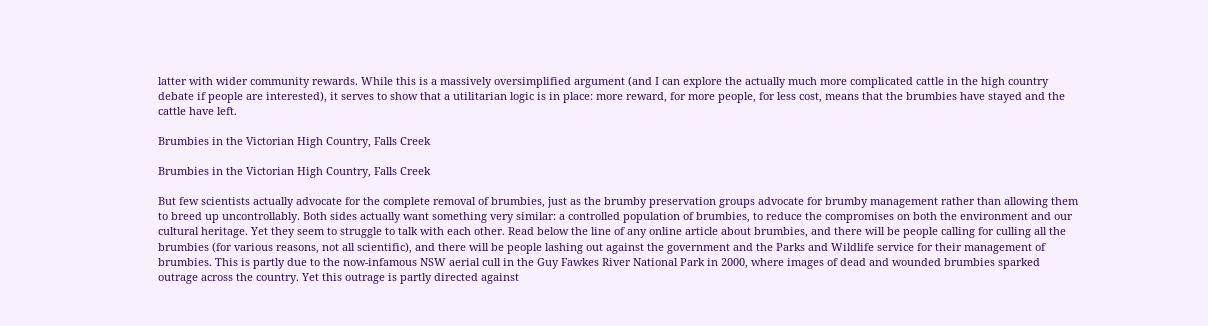latter with wider community rewards. While this is a massively oversimplified argument (and I can explore the actually much more complicated cattle in the high country debate if people are interested), it serves to show that a utilitarian logic is in place: more reward, for more people, for less cost, means that the brumbies have stayed and the cattle have left.

Brumbies in the Victorian High Country, Falls Creek

Brumbies in the Victorian High Country, Falls Creek

But few scientists actually advocate for the complete removal of brumbies, just as the brumby preservation groups advocate for brumby management rather than allowing them to breed up uncontrollably. Both sides actually want something very similar: a controlled population of brumbies, to reduce the compromises on both the environment and our cultural heritage. Yet they seem to struggle to talk with each other. Read below the line of any online article about brumbies, and there will be people calling for culling all the brumbies (for various reasons, not all scientific), and there will be people lashing out against the government and the Parks and Wildlife service for their management of brumbies. This is partly due to the now-infamous NSW aerial cull in the Guy Fawkes River National Park in 2000, where images of dead and wounded brumbies sparked outrage across the country. Yet this outrage is partly directed against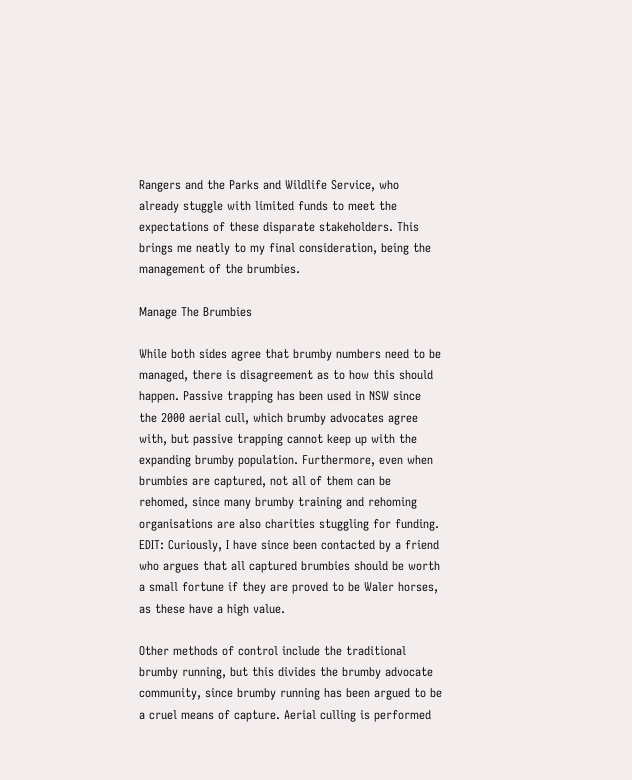Rangers and the Parks and Wildlife Service, who already stuggle with limited funds to meet the expectations of these disparate stakeholders. This brings me neatly to my final consideration, being the management of the brumbies.

Manage The Brumbies

While both sides agree that brumby numbers need to be managed, there is disagreement as to how this should happen. Passive trapping has been used in NSW since the 2000 aerial cull, which brumby advocates agree with, but passive trapping cannot keep up with the expanding brumby population. Furthermore, even when brumbies are captured, not all of them can be rehomed, since many brumby training and rehoming organisations are also charities stuggling for funding. EDIT: Curiously, I have since been contacted by a friend who argues that all captured brumbies should be worth a small fortune if they are proved to be Waler horses, as these have a high value.

Other methods of control include the traditional brumby running, but this divides the brumby advocate community, since brumby running has been argued to be a cruel means of capture. Aerial culling is performed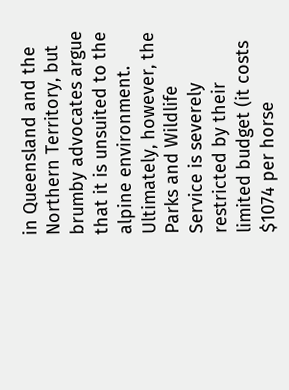in Queensland and the Northern Territory, but brumby advocates argue that it is unsuited to the alpine environment. Ultimately, however, the Parks and Wildlife Service is severely restricted by their limited budget (it costs $1074 per horse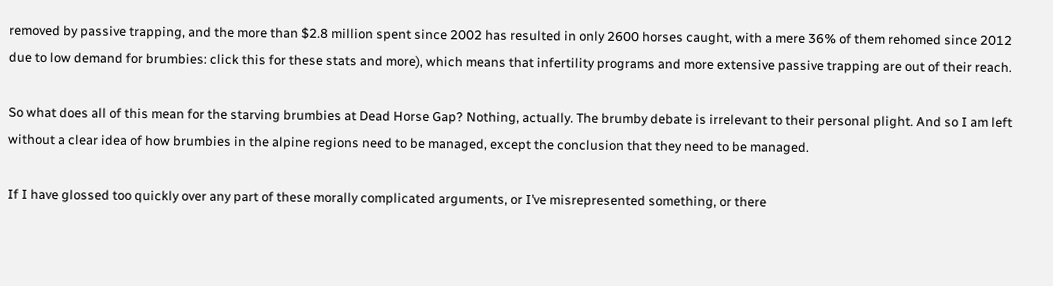removed by passive trapping, and the more than $2.8 million spent since 2002 has resulted in only 2600 horses caught, with a mere 36% of them rehomed since 2012 due to low demand for brumbies: click this for these stats and more), which means that infertility programs and more extensive passive trapping are out of their reach.

So what does all of this mean for the starving brumbies at Dead Horse Gap? Nothing, actually. The brumby debate is irrelevant to their personal plight. And so I am left without a clear idea of how brumbies in the alpine regions need to be managed, except the conclusion that they need to be managed.

If I have glossed too quickly over any part of these morally complicated arguments, or I’ve misrepresented something, or there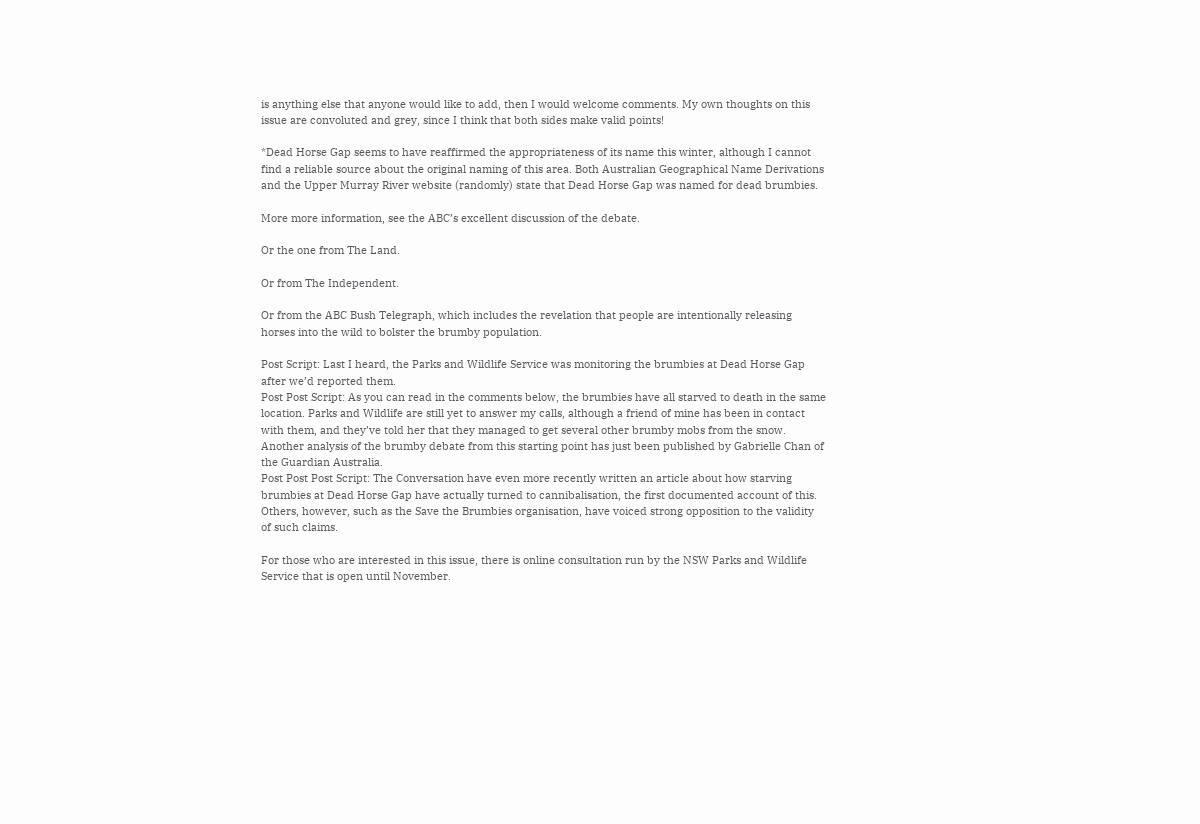is anything else that anyone would like to add, then I would welcome comments. My own thoughts on this issue are convoluted and grey, since I think that both sides make valid points!

*Dead Horse Gap seems to have reaffirmed the appropriateness of its name this winter, although I cannot find a reliable source about the original naming of this area. Both Australian Geographical Name Derivations and the Upper Murray River website (randomly) state that Dead Horse Gap was named for dead brumbies.

More more information, see the ABC’s excellent discussion of the debate.

Or the one from The Land.

Or from The Independent.

Or from the ABC Bush Telegraph, which includes the revelation that people are intentionally releasing horses into the wild to bolster the brumby population.

Post Script: Last I heard, the Parks and Wildlife Service was monitoring the brumbies at Dead Horse Gap after we’d reported them.
Post Post Script: As you can read in the comments below, the brumbies have all starved to death in the same location. Parks and Wildlife are still yet to answer my calls, although a friend of mine has been in contact with them, and they’ve told her that they managed to get several other brumby mobs from the snow. Another analysis of the brumby debate from this starting point has just been published by Gabrielle Chan of the Guardian Australia.
Post Post Post Script: The Conversation have even more recently written an article about how starving brumbies at Dead Horse Gap have actually turned to cannibalisation, the first documented account of this. Others, however, such as the Save the Brumbies organisation, have voiced strong opposition to the validity of such claims.

For those who are interested in this issue, there is online consultation run by the NSW Parks and Wildlife Service that is open until November.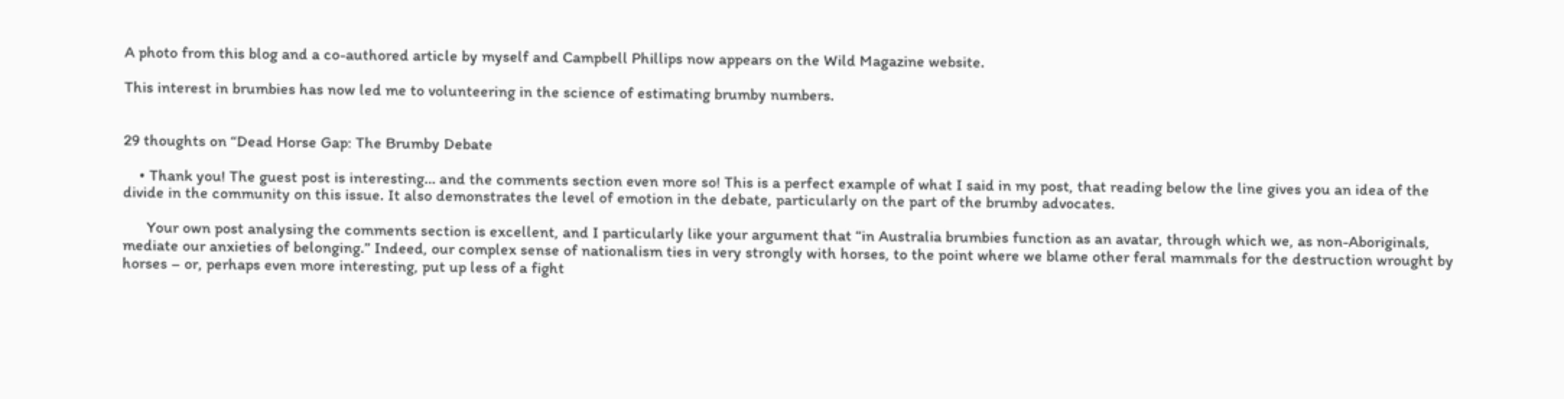A photo from this blog and a co-authored article by myself and Campbell Phillips now appears on the Wild Magazine website.

This interest in brumbies has now led me to volunteering in the science of estimating brumby numbers.


29 thoughts on “Dead Horse Gap: The Brumby Debate

    • Thank you! The guest post is interesting… and the comments section even more so! This is a perfect example of what I said in my post, that reading below the line gives you an idea of the divide in the community on this issue. It also demonstrates the level of emotion in the debate, particularly on the part of the brumby advocates.

      Your own post analysing the comments section is excellent, and I particularly like your argument that “in Australia brumbies function as an avatar, through which we, as non-Aboriginals, mediate our anxieties of belonging.” Indeed, our complex sense of nationalism ties in very strongly with horses, to the point where we blame other feral mammals for the destruction wrought by horses – or, perhaps even more interesting, put up less of a fight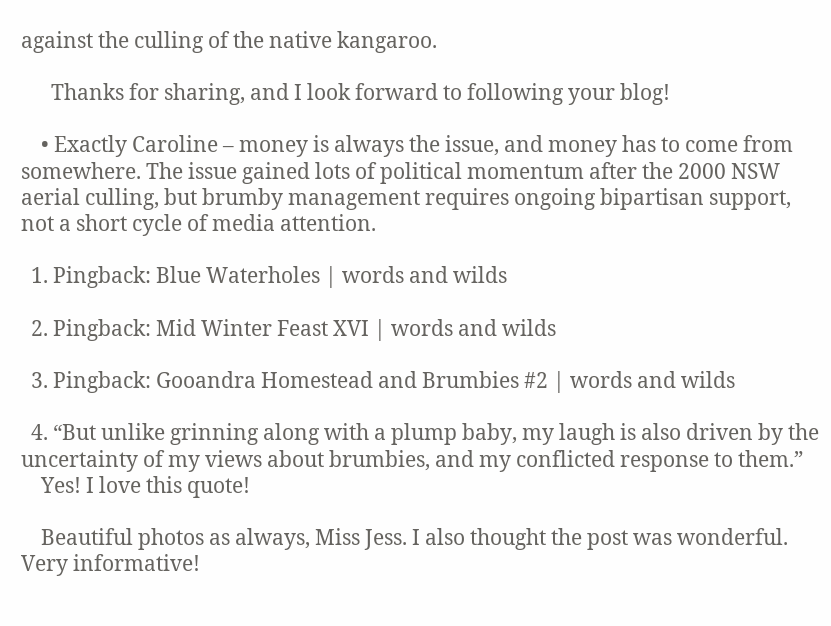against the culling of the native kangaroo.

      Thanks for sharing, and I look forward to following your blog!

    • Exactly Caroline – money is always the issue, and money has to come from somewhere. The issue gained lots of political momentum after the 2000 NSW aerial culling, but brumby management requires ongoing bipartisan support, not a short cycle of media attention.

  1. Pingback: Blue Waterholes | words and wilds

  2. Pingback: Mid Winter Feast XVI | words and wilds

  3. Pingback: Gooandra Homestead and Brumbies #2 | words and wilds

  4. “But unlike grinning along with a plump baby, my laugh is also driven by the uncertainty of my views about brumbies, and my conflicted response to them.”
    Yes! I love this quote!

    Beautiful photos as always, Miss Jess. I also thought the post was wonderful. Very informative!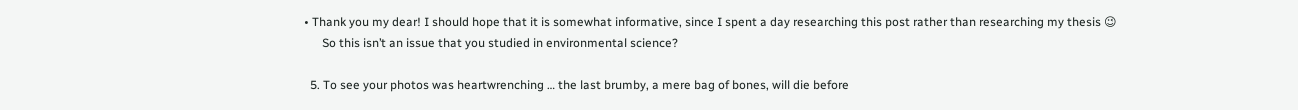• Thank you my dear! I should hope that it is somewhat informative, since I spent a day researching this post rather than researching my thesis 😉
      So this isn’t an issue that you studied in environmental science?

  5. To see your photos was heartwrenching … the last brumby, a mere bag of bones, will die before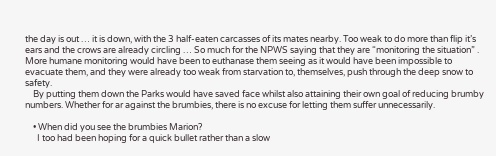the day is out … it is down, with the 3 half-eaten carcasses of its mates nearby. Too weak to do more than flip it’s ears and the crows are already circling … So much for the NPWS saying that they are “monitoring the situation” . More humane monitoring would have been to euthanase them seeing as it would have been impossible to evacuate them, and they were already too weak from starvation to, themselves, push through the deep snow to safety.
    By putting them down the Parks would have saved face whilst also attaining their own goal of reducing brumby numbers. Whether for ar against the brumbies, there is no excuse for letting them suffer unnecessarily.

    • When did you see the brumbies Marion?
      I too had been hoping for a quick bullet rather than a slow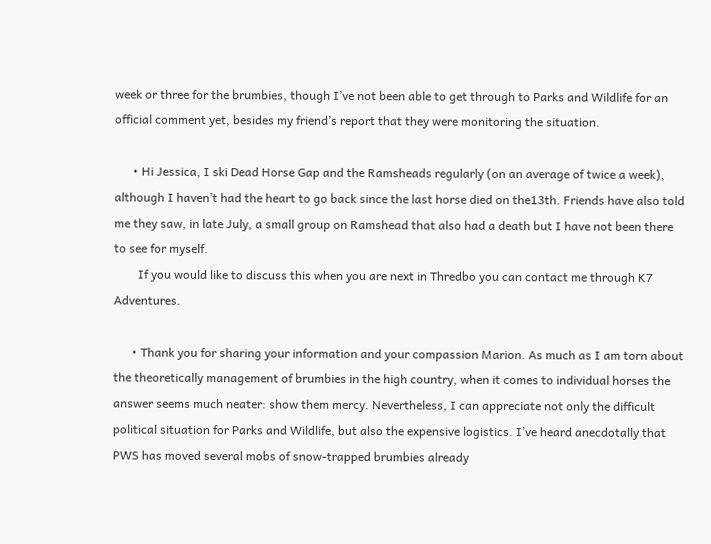week or three for the brumbies, though I’ve not been able to get through to Parks and Wildlife for an official comment yet, besides my friend’s report that they were monitoring the situation.

      • Hi Jessica, I ski Dead Horse Gap and the Ramsheads regularly (on an average of twice a week), although I haven’t had the heart to go back since the last horse died on the13th. Friends have also told me they saw, in late July, a small group on Ramshead that also had a death but I have not been there to see for myself.
        If you would like to discuss this when you are next in Thredbo you can contact me through K7 Adventures.

      • Thank you for sharing your information and your compassion Marion. As much as I am torn about the theoretically management of brumbies in the high country, when it comes to individual horses the answer seems much neater: show them mercy. Nevertheless, I can appreciate not only the difficult political situation for Parks and Wildlife, but also the expensive logistics. I’ve heard anecdotally that PWS has moved several mobs of snow-trapped brumbies already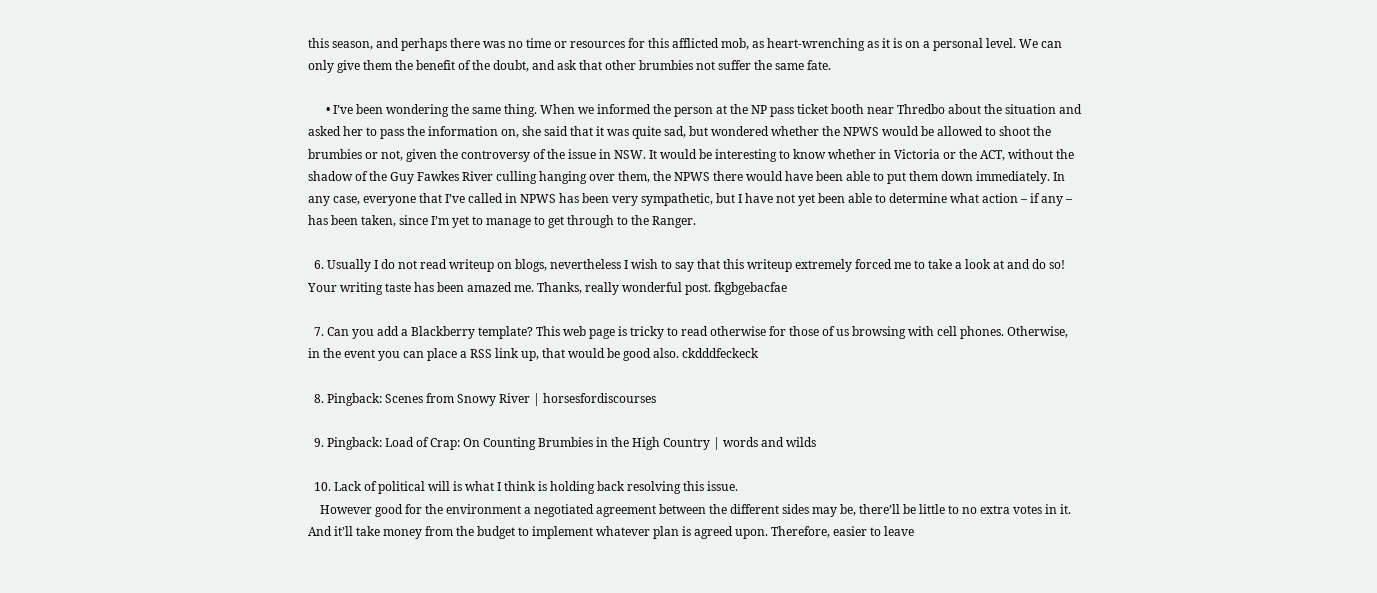this season, and perhaps there was no time or resources for this afflicted mob, as heart-wrenching as it is on a personal level. We can only give them the benefit of the doubt, and ask that other brumbies not suffer the same fate.

      • I’ve been wondering the same thing. When we informed the person at the NP pass ticket booth near Thredbo about the situation and asked her to pass the information on, she said that it was quite sad, but wondered whether the NPWS would be allowed to shoot the brumbies or not, given the controversy of the issue in NSW. It would be interesting to know whether in Victoria or the ACT, without the shadow of the Guy Fawkes River culling hanging over them, the NPWS there would have been able to put them down immediately. In any case, everyone that I’ve called in NPWS has been very sympathetic, but I have not yet been able to determine what action – if any – has been taken, since I’m yet to manage to get through to the Ranger.

  6. Usually I do not read writeup on blogs, nevertheless I wish to say that this writeup extremely forced me to take a look at and do so! Your writing taste has been amazed me. Thanks, really wonderful post. fkgbgebacfae

  7. Can you add a Blackberry template? This web page is tricky to read otherwise for those of us browsing with cell phones. Otherwise, in the event you can place a RSS link up, that would be good also. ckdddfeckeck

  8. Pingback: Scenes from Snowy River | horsesfordiscourses

  9. Pingback: Load of Crap: On Counting Brumbies in the High Country | words and wilds

  10. Lack of political will is what I think is holding back resolving this issue.
    However good for the environment a negotiated agreement between the different sides may be, there’ll be little to no extra votes in it. And it’ll take money from the budget to implement whatever plan is agreed upon. Therefore, easier to leave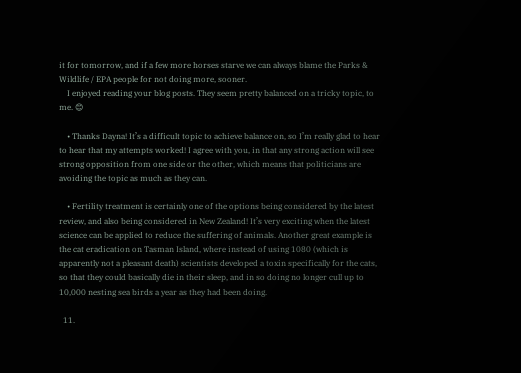it for tomorrow, and if a few more horses starve we can always blame the Parks & Wildlife / EPA people for not doing more, sooner.
    I enjoyed reading your blog posts. They seem pretty balanced on a tricky topic, to me. 😊

    • Thanks Dayna! It’s a difficult topic to achieve balance on, so I’m really glad to hear to hear that my attempts worked! I agree with you, in that any strong action will see strong opposition from one side or the other, which means that politicians are avoiding the topic as much as they can.

    • Fertility treatment is certainly one of the options being considered by the latest review, and also being considered in New Zealand! It’s very exciting when the latest science can be applied to reduce the suffering of animals. Another great example is the cat eradication on Tasman Island, where instead of using 1080 (which is apparently not a pleasant death) scientists developed a toxin specifically for the cats, so that they could basically die in their sleep, and in so doing no longer cull up to 10,000 nesting sea birds a year as they had been doing.

  11.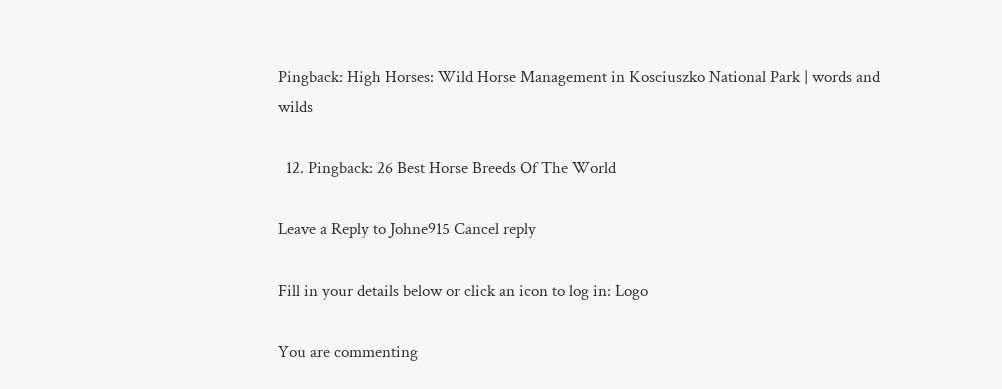Pingback: High Horses: Wild Horse Management in Kosciuszko National Park | words and wilds

  12. Pingback: 26 Best Horse Breeds Of The World

Leave a Reply to Johne915 Cancel reply

Fill in your details below or click an icon to log in: Logo

You are commenting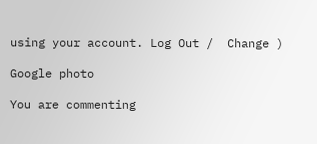using your account. Log Out /  Change )

Google photo

You are commenting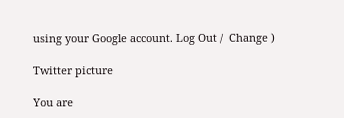using your Google account. Log Out /  Change )

Twitter picture

You are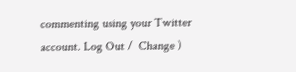commenting using your Twitter account. Log Out /  Change )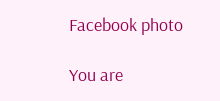Facebook photo

You are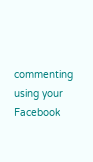commenting using your Facebook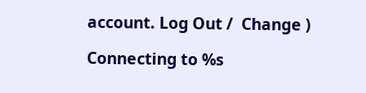account. Log Out /  Change )

Connecting to %s